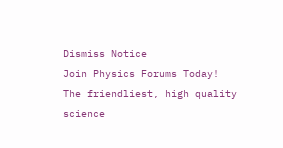Dismiss Notice
Join Physics Forums Today!
The friendliest, high quality science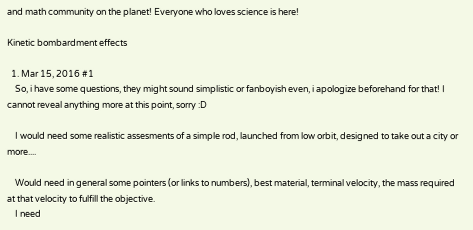and math community on the planet! Everyone who loves science is here!

Kinetic bombardment effects

  1. Mar 15, 2016 #1
    So, i have some questions, they might sound simplistic or fanboyish even, i apologize beforehand for that! I cannot reveal anything more at this point, sorry :D

    I would need some realistic assesments of a simple rod, launched from low orbit, designed to take out a city or more....

    Would need in general some pointers (or links to numbers), best material, terminal velocity, the mass required at that velocity to fulfill the objective.
    I need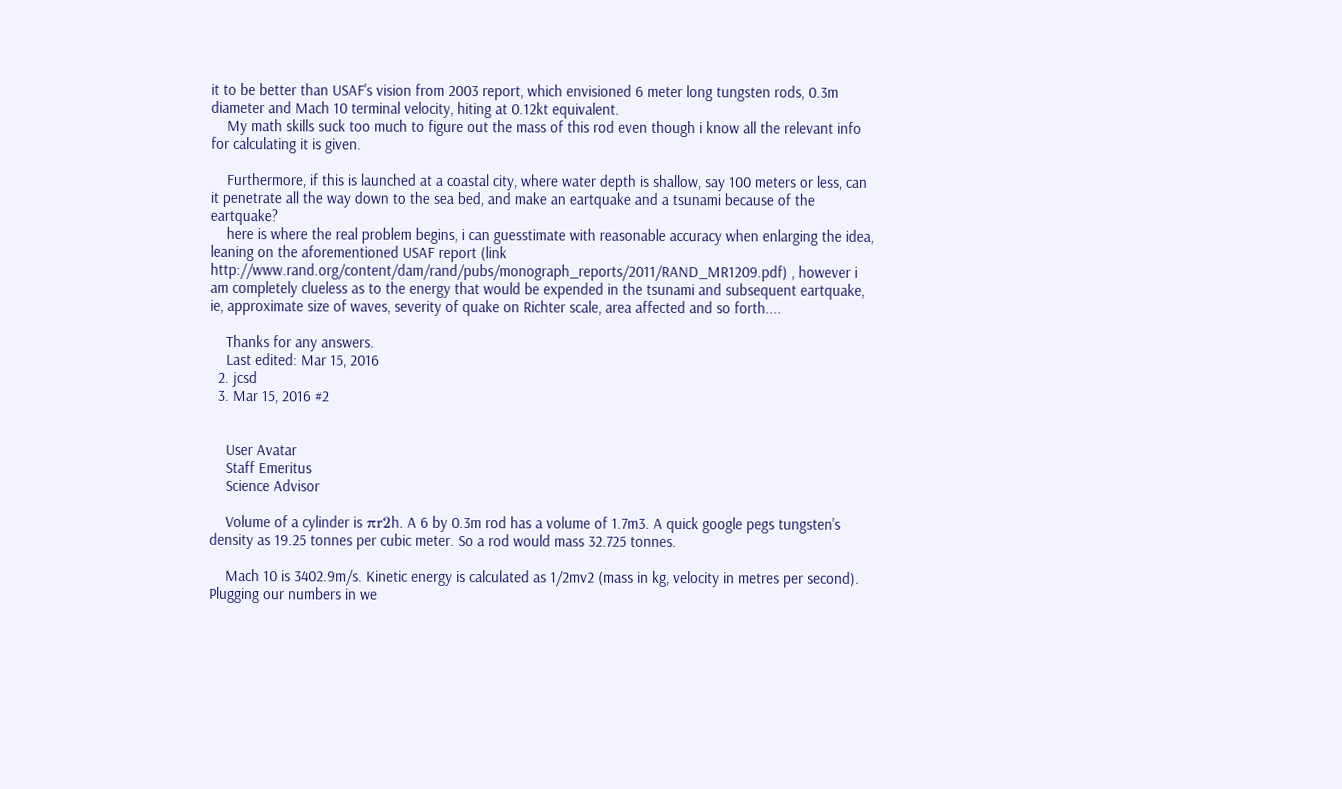it to be better than USAF's vision from 2003 report, which envisioned 6 meter long tungsten rods, 0.3m diameter and Mach 10 terminal velocity, hiting at 0.12kt equivalent.
    My math skills suck too much to figure out the mass of this rod even though i know all the relevant info for calculating it is given.

    Furthermore, if this is launched at a coastal city, where water depth is shallow, say 100 meters or less, can it penetrate all the way down to the sea bed, and make an eartquake and a tsunami because of the eartquake?
    here is where the real problem begins, i can guesstimate with reasonable accuracy when enlarging the idea, leaning on the aforementioned USAF report (link http://www.rand.org/content/dam/rand/pubs/monograph_reports/2011/RAND_MR1209.pdf) , however i am completely clueless as to the energy that would be expended in the tsunami and subsequent eartquake, ie, approximate size of waves, severity of quake on Richter scale, area affected and so forth....

    Thanks for any answers.
    Last edited: Mar 15, 2016
  2. jcsd
  3. Mar 15, 2016 #2


    User Avatar
    Staff Emeritus
    Science Advisor

    Volume of a cylinder is πr2h. A 6 by 0.3m rod has a volume of 1.7m3. A quick google pegs tungsten's density as 19.25 tonnes per cubic meter. So a rod would mass 32.725 tonnes.

    Mach 10 is 3402.9m/s. Kinetic energy is calculated as 1/2mv2 (mass in kg, velocity in metres per second). Plugging our numbers in we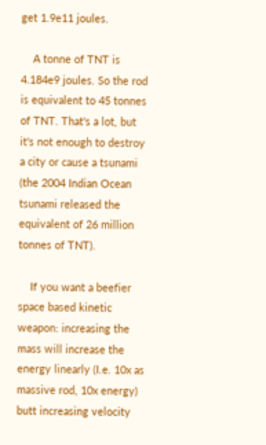get 1.9e11 joules.

    A tonne of TNT is 4.184e9 joules. So the rod is equivalent to 45 tonnes of TNT. That's a lot, but it's not enough to destroy a city or cause a tsunami (the 2004 Indian Ocean tsunami released the equivalent of 26 million tonnes of TNT).

    If you want a beefier space based kinetic weapon: increasing the mass will increase the energy linearly (I.e. 10x as massive rod, 10x energy) butt increasing velocity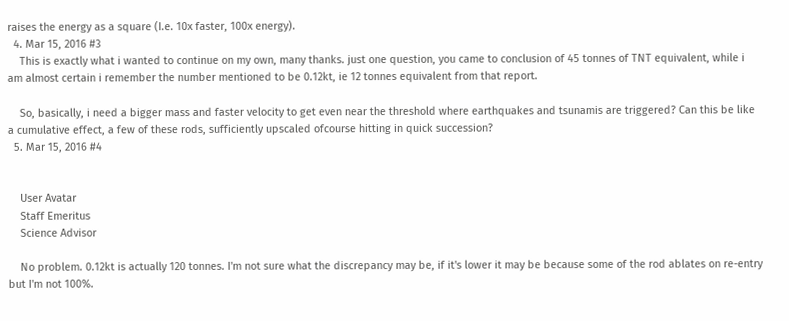raises the energy as a square (I.e. 10x faster, 100x energy).
  4. Mar 15, 2016 #3
    This is exactly what i wanted to continue on my own, many thanks. just one question, you came to conclusion of 45 tonnes of TNT equivalent, while i am almost certain i remember the number mentioned to be 0.12kt, ie 12 tonnes equivalent from that report.

    So, basically, i need a bigger mass and faster velocity to get even near the threshold where earthquakes and tsunamis are triggered? Can this be like a cumulative effect, a few of these rods, sufficiently upscaled ofcourse hitting in quick succession?
  5. Mar 15, 2016 #4


    User Avatar
    Staff Emeritus
    Science Advisor

    No problem. 0.12kt is actually 120 tonnes. I'm not sure what the discrepancy may be, if it's lower it may be because some of the rod ablates on re-entry but I'm not 100%.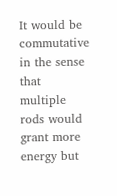It would be commutative in the sense that multiple rods would grant more energy but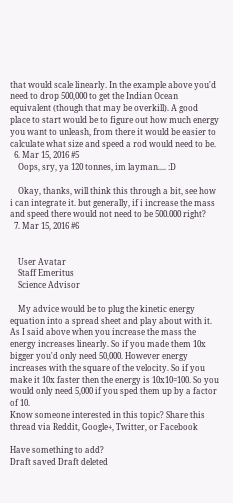that would scale linearly. In the example above you'd need to drop 500,000 to get the Indian Ocean equivalent (though that may be overkill). A good place to start would be to figure out how much energy you want to unleash, from there it would be easier to calculate what size and speed a rod would need to be.
  6. Mar 15, 2016 #5
    Oops, sry, ya 120 tonnes, im layman.... :D

    Okay, thanks, will think this through a bit, see how i can integrate it. but generally, if i increase the mass and speed there would not need to be 500.000 right?
  7. Mar 15, 2016 #6


    User Avatar
    Staff Emeritus
    Science Advisor

    My advice would be to plug the kinetic energy equation into a spread sheet and play about with it. As I said above when you increase the mass the energy increases linearly. So if you made them 10x bigger you'd only need 50,000. However energy increases with the square of the velocity. So if you make it 10x faster then the energy is 10x10=100. So you would only need 5,000 if you sped them up by a factor of 10.
Know someone interested in this topic? Share this thread via Reddit, Google+, Twitter, or Facebook

Have something to add?
Draft saved Draft deleted